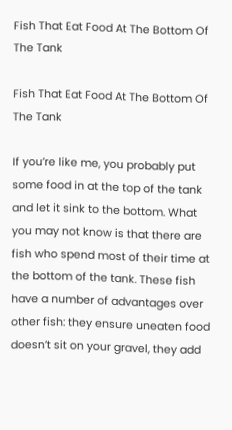Fish That Eat Food At The Bottom Of The Tank

Fish That Eat Food At The Bottom Of The Tank

If you’re like me, you probably put some food in at the top of the tank and let it sink to the bottom. What you may not know is that there are fish who spend most of their time at the bottom of the tank. These fish have a number of advantages over other fish: they ensure uneaten food doesn’t sit on your gravel, they add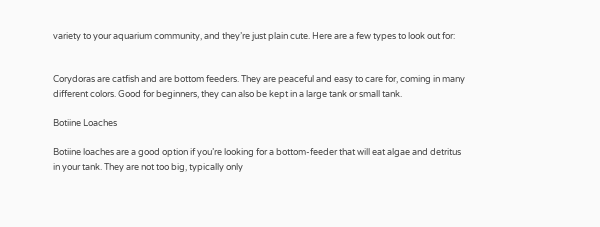variety to your aquarium community, and they’re just plain cute. Here are a few types to look out for:


Corydoras are catfish and are bottom feeders. They are peaceful and easy to care for, coming in many different colors. Good for beginners, they can also be kept in a large tank or small tank.

Botiine Loaches

Botiine loaches are a good option if you’re looking for a bottom-feeder that will eat algae and detritus in your tank. They are not too big, typically only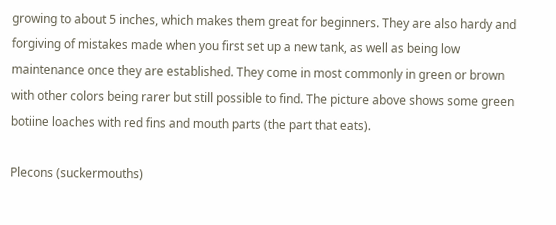growing to about 5 inches, which makes them great for beginners. They are also hardy and forgiving of mistakes made when you first set up a new tank, as well as being low maintenance once they are established. They come in most commonly in green or brown with other colors being rarer but still possible to find. The picture above shows some green botiine loaches with red fins and mouth parts (the part that eats).

Plecons (suckermouths)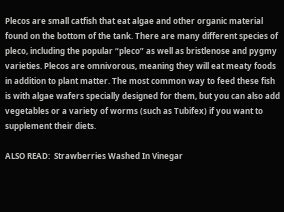Plecos are small catfish that eat algae and other organic material found on the bottom of the tank. There are many different species of pleco, including the popular “pleco” as well as bristlenose and pygmy varieties. Plecos are omnivorous, meaning they will eat meaty foods in addition to plant matter. The most common way to feed these fish is with algae wafers specially designed for them, but you can also add vegetables or a variety of worms (such as Tubifex) if you want to supplement their diets.

ALSO READ:  Strawberries Washed In Vinegar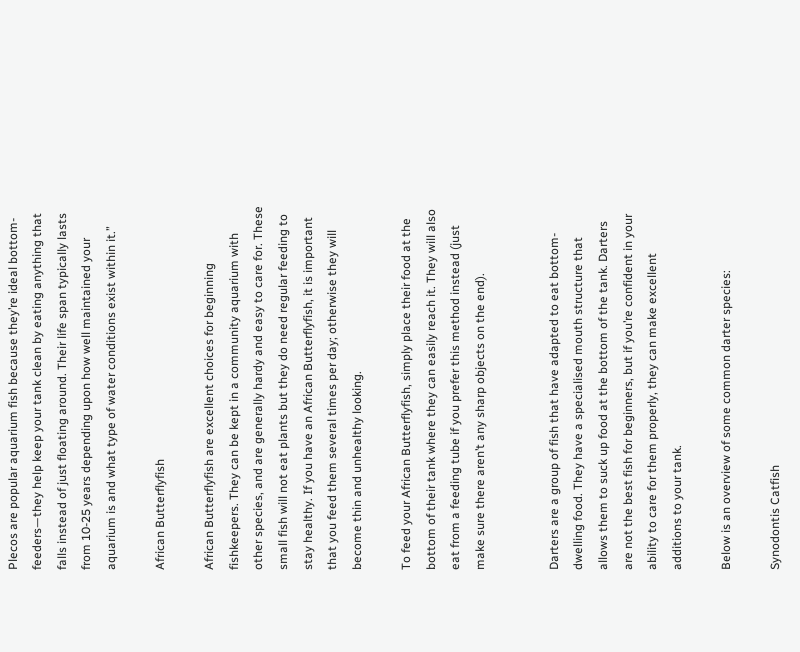Plecos are popular aquarium fish because they’re ideal bottom-feeders—they help keep your tank clean by eating anything that falls instead of just floating around. Their life span typically lasts from 10-25 years depending upon how well maintained your aquarium is and what type of water conditions exist within it.”

African Butterflyfish

African Butterflyfish are excellent choices for beginning fishkeepers. They can be kept in a community aquarium with other species, and are generally hardy and easy to care for. These small fish will not eat plants but they do need regular feeding to stay healthy. If you have an African Butterflyfish, it is important that you feed them several times per day; otherwise they will become thin and unhealthy looking.

To feed your African Butterflyfish, simply place their food at the bottom of their tank where they can easily reach it. They will also eat from a feeding tube if you prefer this method instead (just make sure there aren’t any sharp objects on the end).


Darters are a group of fish that have adapted to eat bottom-dwelling food. They have a specialised mouth structure that allows them to suck up food at the bottom of the tank. Darters are not the best fish for beginners, but if you’re confident in your ability to care for them properly, they can make excellent additions to your tank.

Below is an overview of some common darter species:

Synodontis Catfish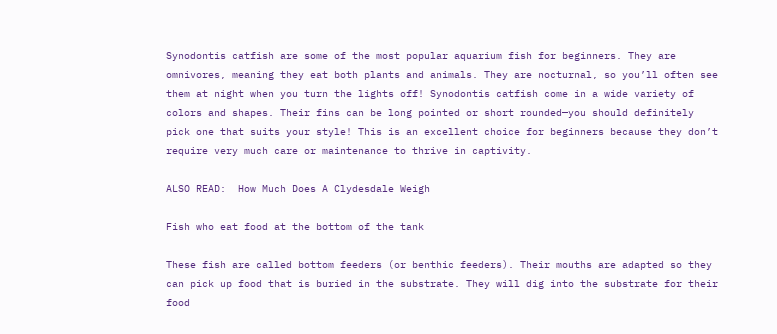Synodontis catfish are some of the most popular aquarium fish for beginners. They are omnivores, meaning they eat both plants and animals. They are nocturnal, so you’ll often see them at night when you turn the lights off! Synodontis catfish come in a wide variety of colors and shapes. Their fins can be long pointed or short rounded—you should definitely pick one that suits your style! This is an excellent choice for beginners because they don’t require very much care or maintenance to thrive in captivity.

ALSO READ:  How Much Does A Clydesdale Weigh

Fish who eat food at the bottom of the tank

These fish are called bottom feeders (or benthic feeders). Their mouths are adapted so they can pick up food that is buried in the substrate. They will dig into the substrate for their food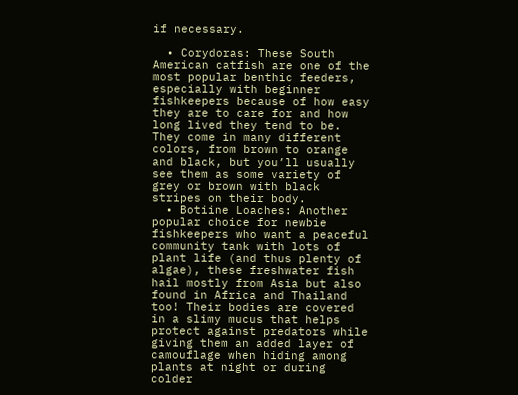if necessary.

  • Corydoras: These South American catfish are one of the most popular benthic feeders, especially with beginner fishkeepers because of how easy they are to care for and how long lived they tend to be. They come in many different colors, from brown to orange and black, but you’ll usually see them as some variety of grey or brown with black stripes on their body.
  • Botiine Loaches: Another popular choice for newbie fishkeepers who want a peaceful community tank with lots of plant life (and thus plenty of algae), these freshwater fish hail mostly from Asia but also found in Africa and Thailand too! Their bodies are covered in a slimy mucus that helps protect against predators while giving them an added layer of camouflage when hiding among plants at night or during colder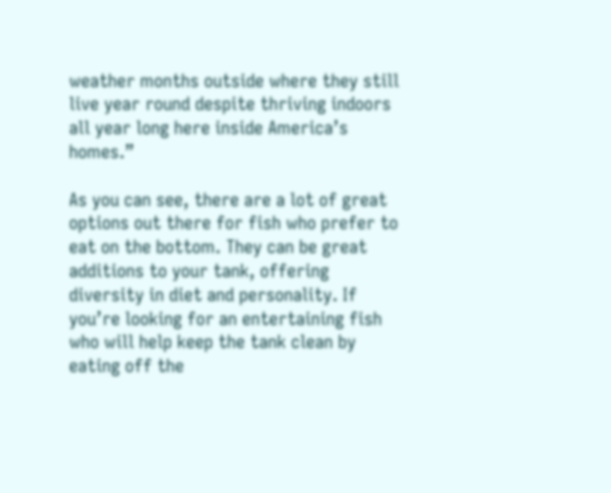weather months outside where they still live year round despite thriving indoors all year long here inside America’s homes.”

As you can see, there are a lot of great options out there for fish who prefer to eat on the bottom. They can be great additions to your tank, offering diversity in diet and personality. If you’re looking for an entertaining fish who will help keep the tank clean by eating off the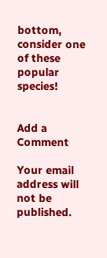bottom, consider one of these popular species!


Add a Comment

Your email address will not be published.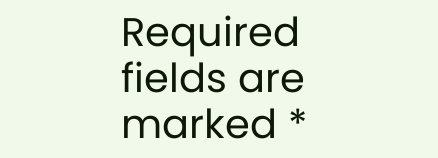Required fields are marked *